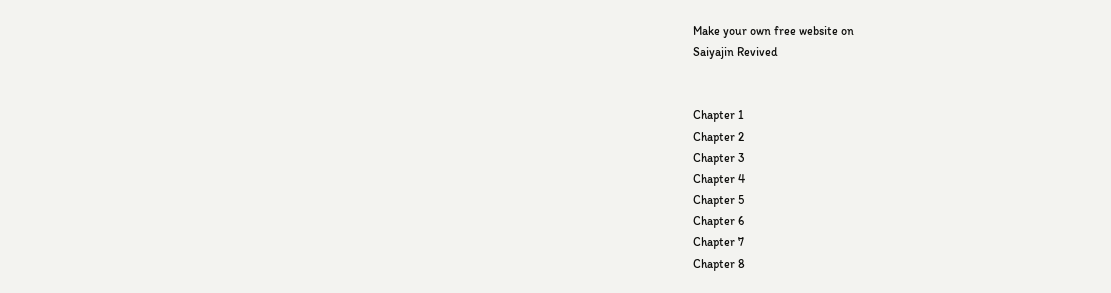Make your own free website on
Saiyajin Revived


Chapter 1
Chapter 2
Chapter 3
Chapter 4
Chapter 5
Chapter 6
Chapter 7
Chapter 8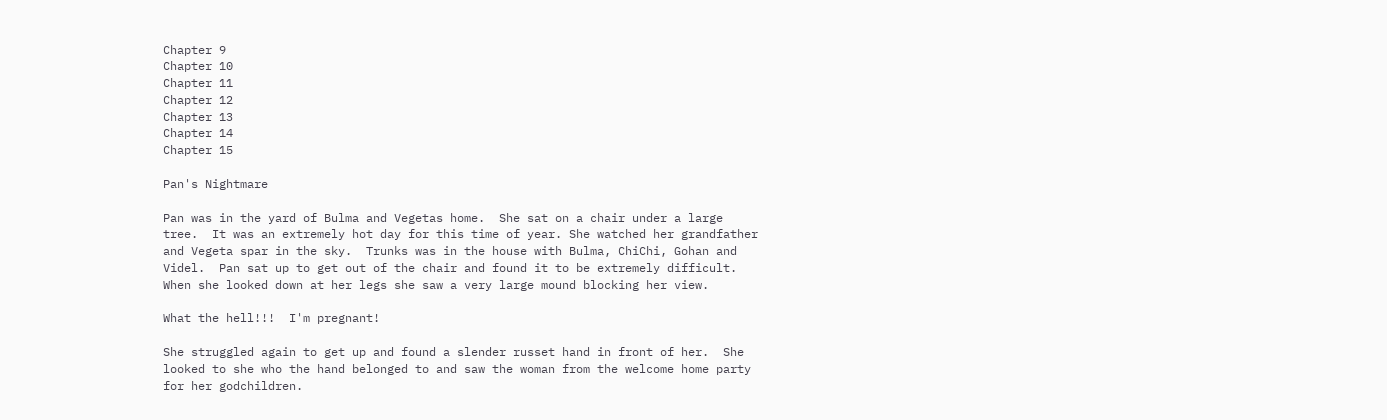Chapter 9
Chapter 10
Chapter 11
Chapter 12
Chapter 13
Chapter 14
Chapter 15

Pan's Nightmare

Pan was in the yard of Bulma and Vegetas home.  She sat on a chair under a large tree.  It was an extremely hot day for this time of year. She watched her grandfather and Vegeta spar in the sky.  Trunks was in the house with Bulma, ChiChi, Gohan and Videl.  Pan sat up to get out of the chair and found it to be extremely difficult.  When she looked down at her legs she saw a very large mound blocking her view.

What the hell!!!  I'm pregnant!

She struggled again to get up and found a slender russet hand in front of her.  She looked to she who the hand belonged to and saw the woman from the welcome home party for her godchildren.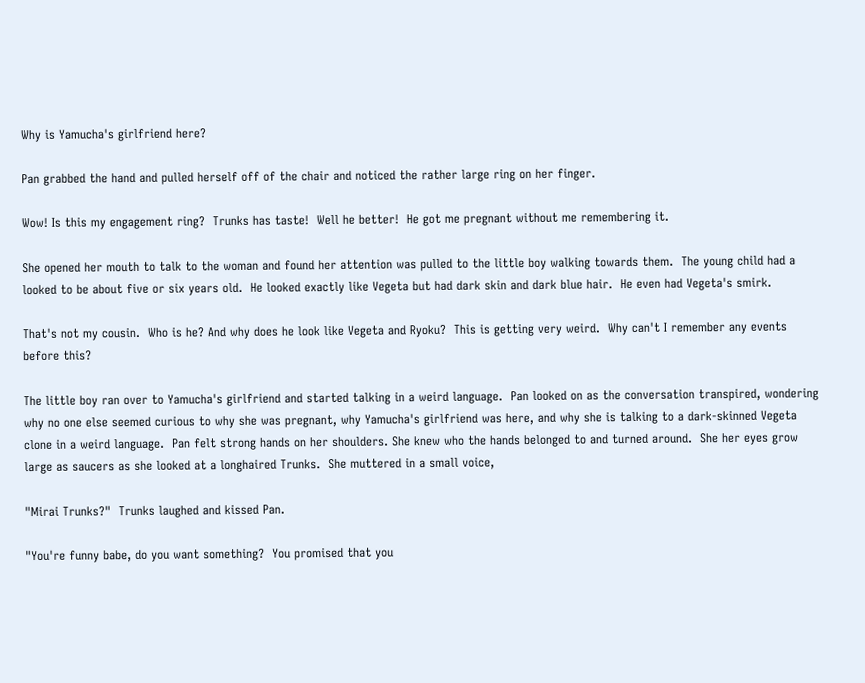Why is Yamucha's girlfriend here?

Pan grabbed the hand and pulled herself off of the chair and noticed the rather large ring on her finger.

Wow! Is this my engagement ring?  Trunks has taste!  Well he better!  He got me pregnant without me remembering it.

She opened her mouth to talk to the woman and found her attention was pulled to the little boy walking towards them.  The young child had a looked to be about five or six years old.  He looked exactly like Vegeta but had dark skin and dark blue hair.  He even had Vegeta's smirk.

That's not my cousin.  Who is he? And why does he look like Vegeta and Ryoku?  This is getting very weird.  Why can't I remember any events before this?

The little boy ran over to Yamucha's girlfriend and started talking in a weird language.  Pan looked on as the conversation transpired, wondering why no one else seemed curious to why she was pregnant, why Yamucha's girlfriend was here, and why she is talking to a dark-skinned Vegeta clone in a weird language.  Pan felt strong hands on her shoulders. She knew who the hands belonged to and turned around.  She her eyes grow large as saucers as she looked at a longhaired Trunks.  She muttered in a small voice,

"Mirai Trunks?"  Trunks laughed and kissed Pan.

"You're funny babe, do you want something?  You promised that you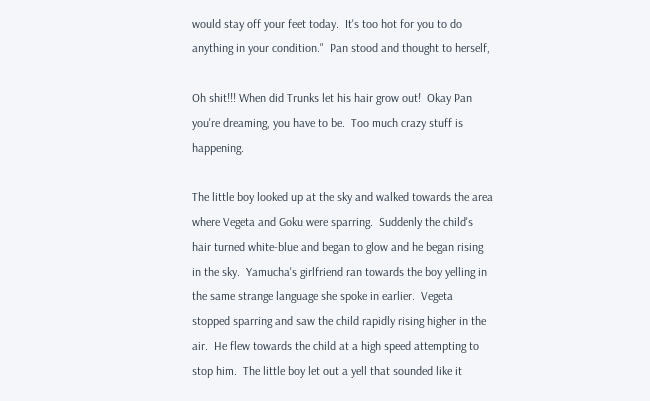would stay off your feet today.  It's too hot for you to do anything in your condition."  Pan stood and thought to herself,

Oh shit!!! When did Trunks let his hair grow out!  Okay Pan you're dreaming, you have to be.  Too much crazy stuff is happening.

The little boy looked up at the sky and walked towards the area where Vegeta and Goku were sparring.  Suddenly the child's hair turned white-blue and began to glow and he began rising in the sky.  Yamucha's girlfriend ran towards the boy yelling in the same strange language she spoke in earlier.  Vegeta stopped sparring and saw the child rapidly rising higher in the air.  He flew towards the child at a high speed attempting to stop him.  The little boy let out a yell that sounded like it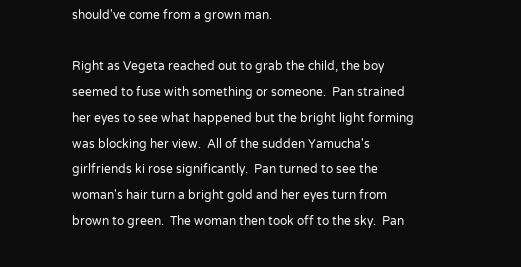should've come from a grown man.

Right as Vegeta reached out to grab the child, the boy seemed to fuse with something or someone.  Pan strained her eyes to see what happened but the bright light forming was blocking her view.  All of the sudden Yamucha's girlfriends ki rose significantly.  Pan turned to see the woman's hair turn a bright gold and her eyes turn from brown to green.  The woman then took off to the sky.  Pan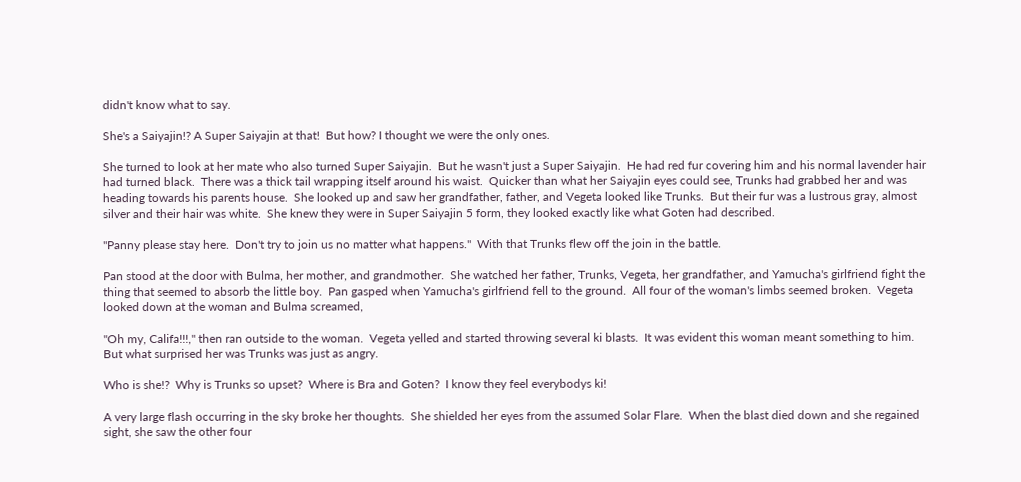didn't know what to say.

She's a Saiyajin!? A Super Saiyajin at that!  But how? I thought we were the only ones.

She turned to look at her mate who also turned Super Saiyajin.  But he wasn't just a Super Saiyajin.  He had red fur covering him and his normal lavender hair had turned black.  There was a thick tail wrapping itself around his waist.  Quicker than what her Saiyajin eyes could see, Trunks had grabbed her and was heading towards his parents house.  She looked up and saw her grandfather, father, and Vegeta looked like Trunks.  But their fur was a lustrous gray, almost silver and their hair was white.  She knew they were in Super Saiyajin 5 form, they looked exactly like what Goten had described.

"Panny please stay here.  Don't try to join us no matter what happens."  With that Trunks flew off the join in the battle.

Pan stood at the door with Bulma, her mother, and grandmother.  She watched her father, Trunks, Vegeta, her grandfather, and Yamucha's girlfriend fight the thing that seemed to absorb the little boy.  Pan gasped when Yamucha's girlfriend fell to the ground.  All four of the woman's limbs seemed broken.  Vegeta looked down at the woman and Bulma screamed,

"Oh my, Califa!!!," then ran outside to the woman.  Vegeta yelled and started throwing several ki blasts.  It was evident this woman meant something to him.  But what surprised her was Trunks was just as angry.

Who is she!?  Why is Trunks so upset?  Where is Bra and Goten?  I know they feel everybodys ki!

A very large flash occurring in the sky broke her thoughts.  She shielded her eyes from the assumed Solar Flare.  When the blast died down and she regained sight, she saw the other four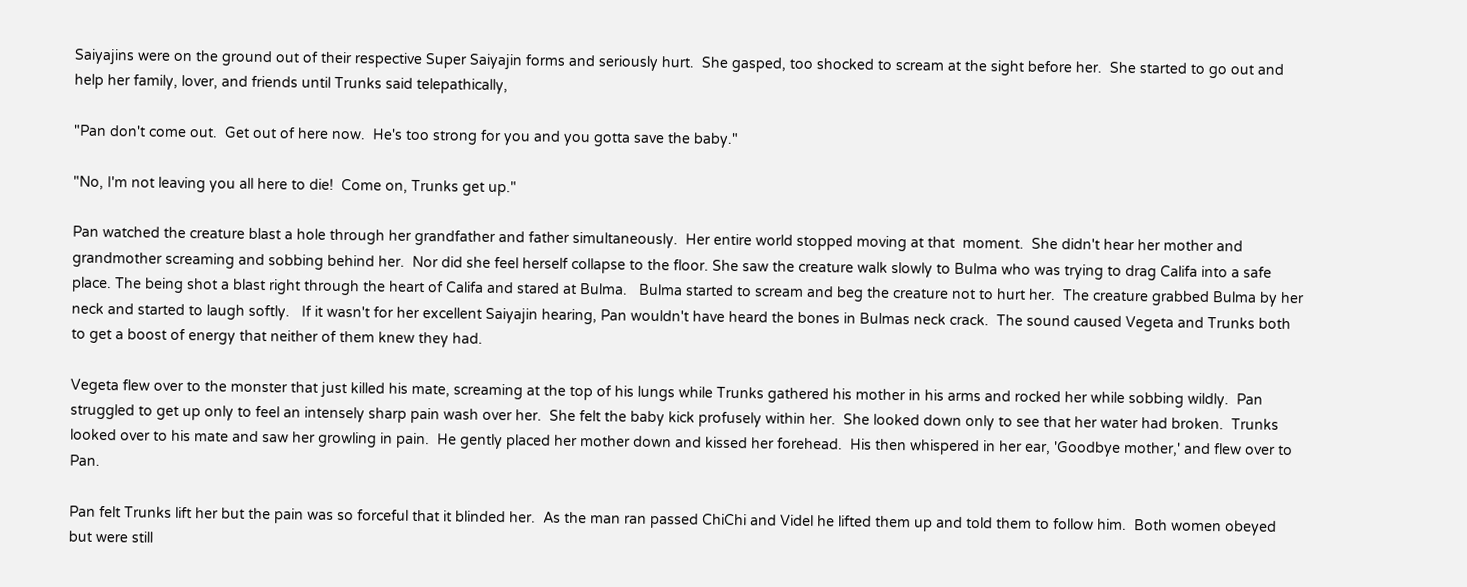Saiyajins were on the ground out of their respective Super Saiyajin forms and seriously hurt.  She gasped, too shocked to scream at the sight before her.  She started to go out and help her family, lover, and friends until Trunks said telepathically,

"Pan don't come out.  Get out of here now.  He's too strong for you and you gotta save the baby."

"No, I'm not leaving you all here to die!  Come on, Trunks get up."

Pan watched the creature blast a hole through her grandfather and father simultaneously.  Her entire world stopped moving at that  moment.  She didn't hear her mother and grandmother screaming and sobbing behind her.  Nor did she feel herself collapse to the floor. She saw the creature walk slowly to Bulma who was trying to drag Califa into a safe place. The being shot a blast right through the heart of Califa and stared at Bulma.   Bulma started to scream and beg the creature not to hurt her.  The creature grabbed Bulma by her neck and started to laugh softly.   If it wasn't for her excellent Saiyajin hearing, Pan wouldn't have heard the bones in Bulmas neck crack.  The sound caused Vegeta and Trunks both to get a boost of energy that neither of them knew they had.

Vegeta flew over to the monster that just killed his mate, screaming at the top of his lungs while Trunks gathered his mother in his arms and rocked her while sobbing wildly.  Pan struggled to get up only to feel an intensely sharp pain wash over her.  She felt the baby kick profusely within her.  She looked down only to see that her water had broken.  Trunks looked over to his mate and saw her growling in pain.  He gently placed her mother down and kissed her forehead.  His then whispered in her ear, 'Goodbye mother,' and flew over to Pan.

Pan felt Trunks lift her but the pain was so forceful that it blinded her.  As the man ran passed ChiChi and Videl he lifted them up and told them to follow him.  Both women obeyed but were still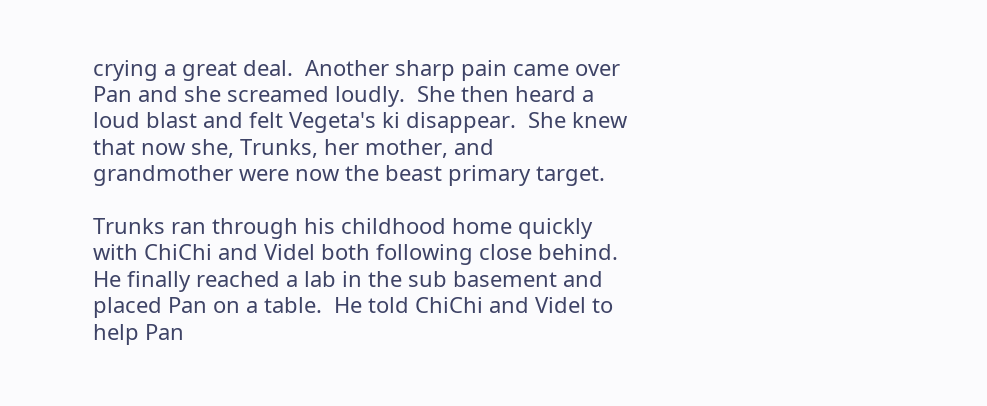crying a great deal.  Another sharp pain came over Pan and she screamed loudly.  She then heard a loud blast and felt Vegeta's ki disappear.  She knew that now she, Trunks, her mother, and grandmother were now the beast primary target.

Trunks ran through his childhood home quickly with ChiChi and Videl both following close behind.  He finally reached a lab in the sub basement and placed Pan on a table.  He told ChiChi and Videl to help Pan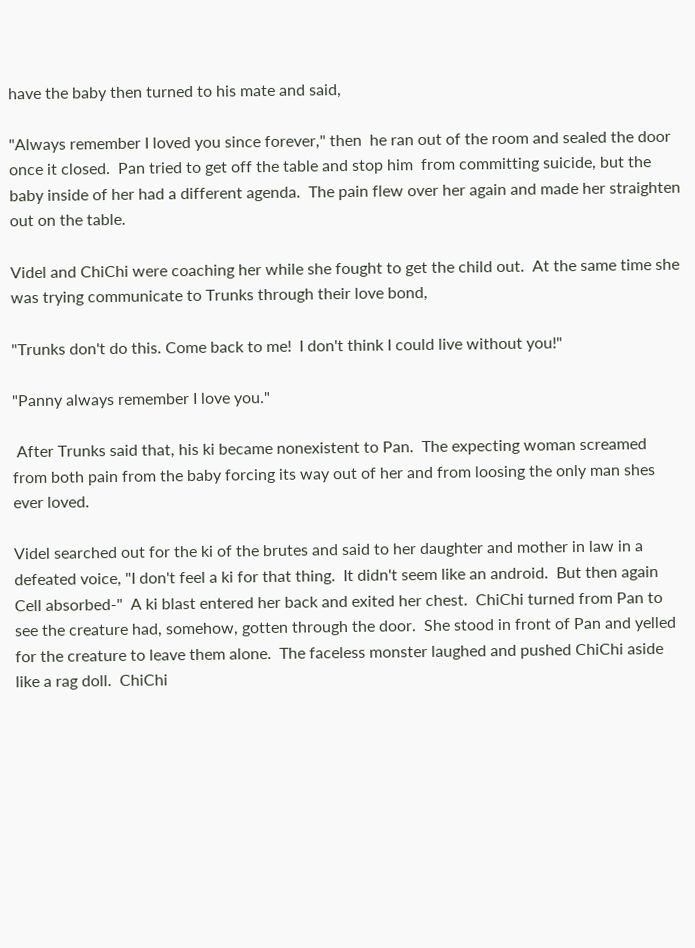have the baby then turned to his mate and said,

"Always remember I loved you since forever," then  he ran out of the room and sealed the door once it closed.  Pan tried to get off the table and stop him  from committing suicide, but the baby inside of her had a different agenda.  The pain flew over her again and made her straighten out on the table.

Videl and ChiChi were coaching her while she fought to get the child out.  At the same time she was trying communicate to Trunks through their love bond,

"Trunks don't do this. Come back to me!  I don't think I could live without you!"

"Panny always remember I love you."

 After Trunks said that, his ki became nonexistent to Pan.  The expecting woman screamed from both pain from the baby forcing its way out of her and from loosing the only man shes ever loved.

Videl searched out for the ki of the brutes and said to her daughter and mother in law in a defeated voice, "I don't feel a ki for that thing.  It didn't seem like an android.  But then again Cell absorbed-"  A ki blast entered her back and exited her chest.  ChiChi turned from Pan to see the creature had, somehow, gotten through the door.  She stood in front of Pan and yelled for the creature to leave them alone.  The faceless monster laughed and pushed ChiChi aside like a rag doll.  ChiChi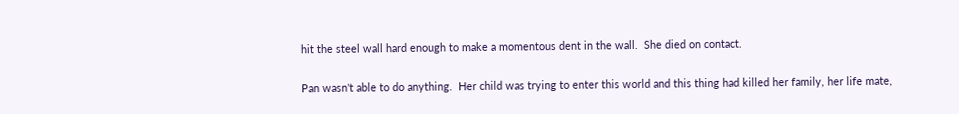hit the steel wall hard enough to make a momentous dent in the wall.  She died on contact.

Pan wasn't able to do anything.  Her child was trying to enter this world and this thing had killed her family, her life mate,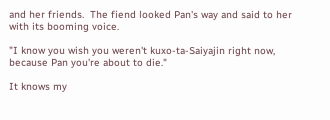and her friends.  The fiend looked Pan's way and said to her with its booming voice.

"I know you wish you weren't kuxo-ta-Saiyajin right now, because Pan you're about to die."

It knows my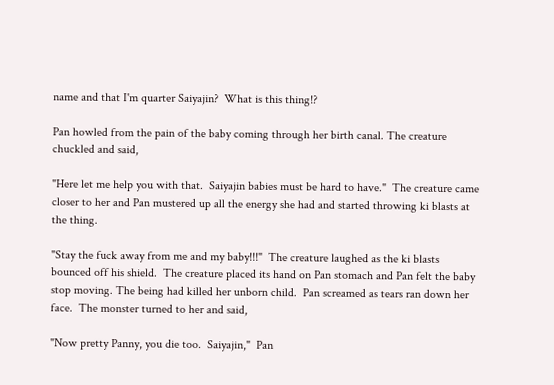name and that I'm quarter Saiyajin?  What is this thing!?

Pan howled from the pain of the baby coming through her birth canal. The creature chuckled and said,

"Here let me help you with that.  Saiyajin babies must be hard to have."  The creature came closer to her and Pan mustered up all the energy she had and started throwing ki blasts at the thing.

"Stay the fuck away from me and my baby!!!"  The creature laughed as the ki blasts bounced off his shield.  The creature placed its hand on Pan stomach and Pan felt the baby stop moving. The being had killed her unborn child.  Pan screamed as tears ran down her face.  The monster turned to her and said,

"Now pretty Panny, you die too.  Saiyajin,"  Pan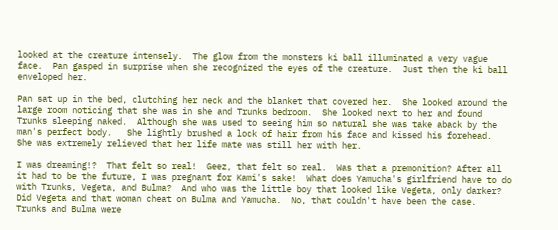looked at the creature intensely.  The glow from the monsters ki ball illuminated a very vague face.  Pan gasped in surprise when she recognized the eyes of the creature.  Just then the ki ball enveloped her.

Pan sat up in the bed, clutching her neck and the blanket that covered her.  She looked around the large room noticing that she was in she and Trunks bedroom.  She looked next to her and found Trunks sleeping naked.  Although she was used to seeing him so natural she was take aback by the man's perfect body.   She lightly brushed a lock of hair from his face and kissed his forehead.  She was extremely relieved that her life mate was still her with her.

I was dreaming!?  That felt so real!  Geez, that felt so real.  Was that a premonition? After all it had to be the future, I was pregnant for Kami's sake!  What does Yamucha's girlfriend have to do with Trunks, Vegeta, and Bulma?  And who was the little boy that looked like Vegeta, only darker?  Did Vegeta and that woman cheat on Bulma and Yamucha.  No, that couldn't have been the case.  Trunks and Bulma were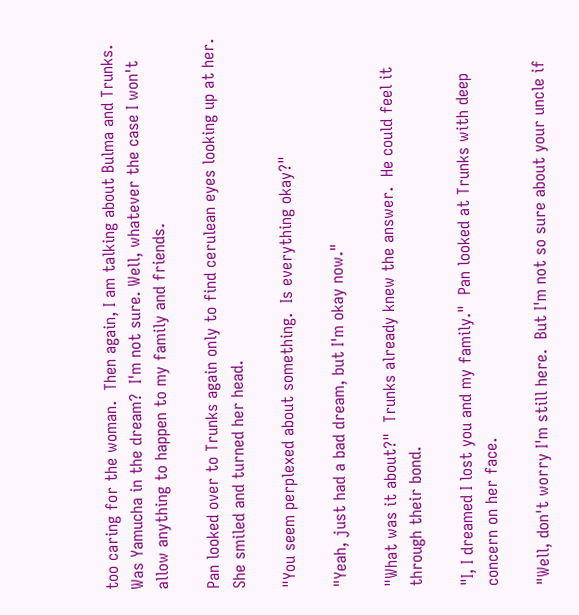too caring for the woman.  Then again, I am talking about Bulma and Trunks.  Was Yamucha in the dream?  I'm not sure. Well, whatever the case I won't allow anything to happen to my family and friends.

Pan looked over to Trunks again only to find cerulean eyes looking up at her.  She smiled and turned her head.

"You seem perplexed about something.  Is everything okay?"

"Yeah, just had a bad dream, but I'm okay now."

"What was it about?"  Trunks already knew the answer.  He could feel it through their bond.

"I, I dreamed I lost you and my family."  Pan looked at Trunks with deep concern on her face.

"Well, don't worry I'm still here.  But I'm not so sure about your uncle if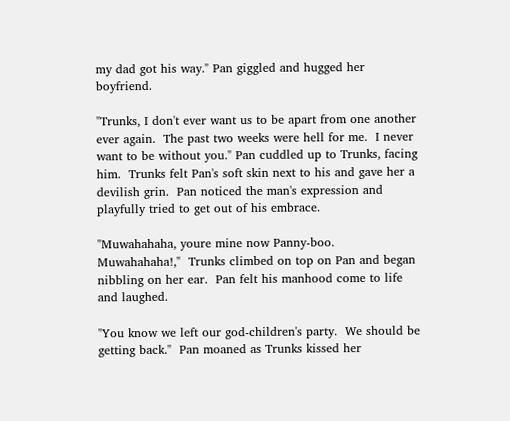my dad got his way." Pan giggled and hugged her boyfriend.

"Trunks, I don't ever want us to be apart from one another ever again.  The past two weeks were hell for me.  I never want to be without you." Pan cuddled up to Trunks, facing him.  Trunks felt Pan's soft skin next to his and gave her a devilish grin.  Pan noticed the man's expression and playfully tried to get out of his embrace.

"Muwahahaha, youre mine now Panny-boo.  Muwahahaha!,"  Trunks climbed on top on Pan and began nibbling on her ear.  Pan felt his manhood come to life and laughed.

"You know we left our god-children's party.  We should be getting back."  Pan moaned as Trunks kissed her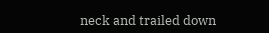neck and trailed down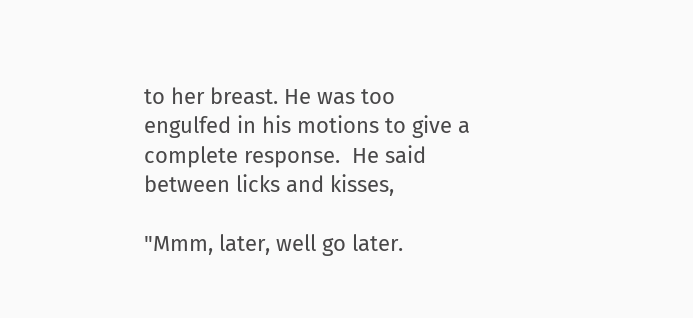to her breast. He was too engulfed in his motions to give a complete response.  He said between licks and kisses,

"Mmm, later, well go later.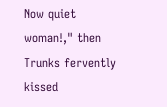Now quiet woman!," then Trunks fervently kissed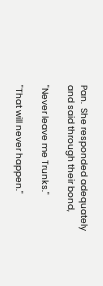Pan.  She responded adequately and said through their bond,

"Never leave me Trunks."

"That will never happen."